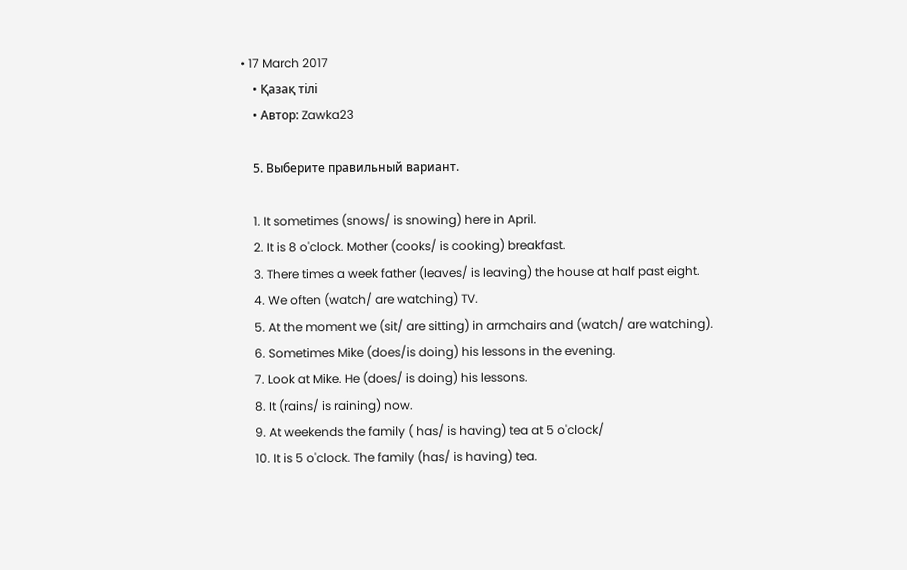• 17 March 2017
    • Қазақ тiлi
    • Автор: Zawka23

    5. Выберите правильный вариант.

    1. It sometimes (snows/ is snowing) here in April.
    2. It is 8 o'clock. Mother (cooks/ is cooking) breakfast.
    3. There times a week father (leaves/ is leaving) the house at half past eight.
    4. We often (watch/ are watching) TV.
    5. At the moment we (sit/ are sitting) in armchairs and (watch/ are watching).
    6. Sometimes Mike (does/is doing) his lessons in the evening.
    7. Look at Mike. He (does/ is doing) his lessons.
    8. It (rains/ is raining) now.
    9. At weekends the family ( has/ is having) tea at 5 o'clock/
    10. It is 5 o'clock. The family (has/ is having) tea.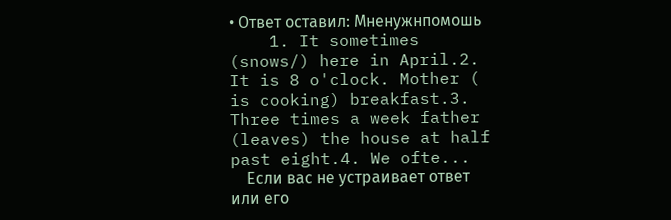• Ответ оставил: Мненужнпомошь
    1. It sometimes (snows/) here in April.2. It is 8 o'clock. Mother ( is cooking) breakfast.3. Three times a week father (leaves) the house at half past eight.4. We ofte...
    Если вас не устраивает ответ или его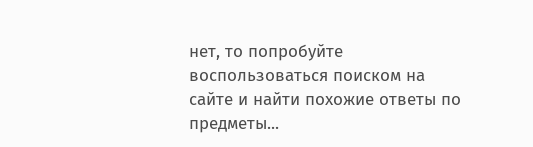нет, то попробуйте воспользоваться поиском на сайте и найти похожие ответы по предметы...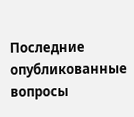Последние опубликованные вопросы